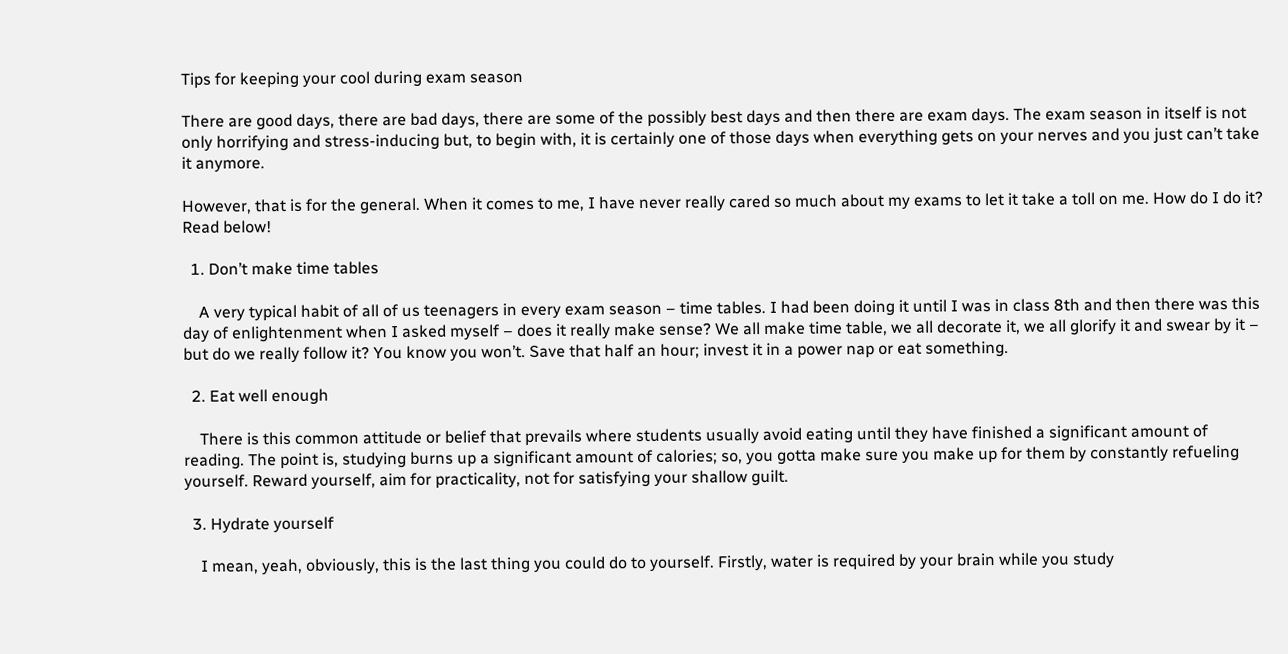Tips for keeping your cool during exam season

There are good days, there are bad days, there are some of the possibly best days and then there are exam days. The exam season in itself is not only horrifying and stress-inducing but, to begin with, it is certainly one of those days when everything gets on your nerves and you just can’t take it anymore.

However, that is for the general. When it comes to me, I have never really cared so much about my exams to let it take a toll on me. How do I do it? Read below!

  1. Don’t make time tables

    A very typical habit of all of us teenagers in every exam season – time tables. I had been doing it until I was in class 8th and then there was this day of enlightenment when I asked myself – does it really make sense? We all make time table, we all decorate it, we all glorify it and swear by it – but do we really follow it? You know you won’t. Save that half an hour; invest it in a power nap or eat something.

  2. Eat well enough

    There is this common attitude or belief that prevails where students usually avoid eating until they have finished a significant amount of reading. The point is, studying burns up a significant amount of calories; so, you gotta make sure you make up for them by constantly refueling yourself. Reward yourself, aim for practicality, not for satisfying your shallow guilt.

  3. Hydrate yourself

    I mean, yeah, obviously, this is the last thing you could do to yourself. Firstly, water is required by your brain while you study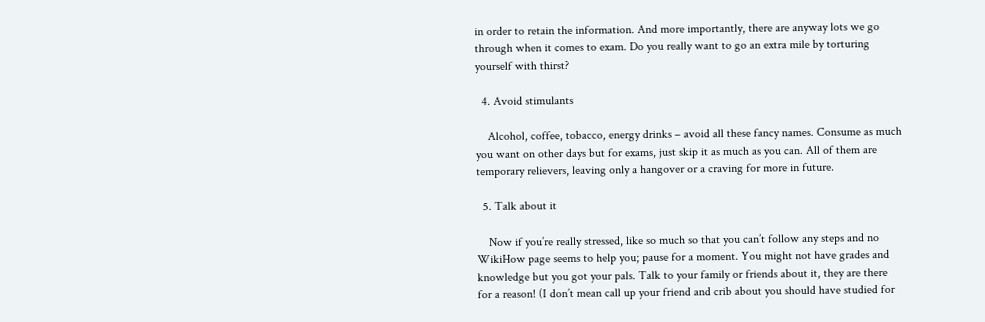in order to retain the information. And more importantly, there are anyway lots we go through when it comes to exam. Do you really want to go an extra mile by torturing yourself with thirst?

  4. Avoid stimulants

    Alcohol, coffee, tobacco, energy drinks – avoid all these fancy names. Consume as much you want on other days but for exams, just skip it as much as you can. All of them are temporary relievers, leaving only a hangover or a craving for more in future.

  5. Talk about it

    Now if you’re really stressed, like so much so that you can’t follow any steps and no WikiHow page seems to help you; pause for a moment. You might not have grades and knowledge but you got your pals. Talk to your family or friends about it, they are there for a reason! (I don’t mean call up your friend and crib about you should have studied for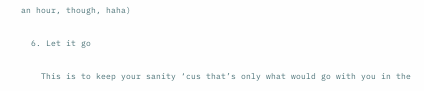an hour, though, haha)

  6. Let it go

    This is to keep your sanity ‘cus that’s only what would go with you in the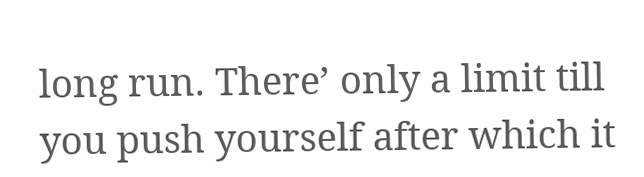long run. There’ only a limit till you push yourself after which it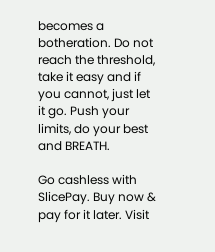becomes a botheration. Do not reach the threshold, take it easy and if you cannot, just let it go. Push your limits, do your best and BREATH.

Go cashless with SlicePay. Buy now & pay for it later. Visit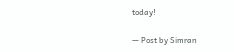today!

— Post by Simran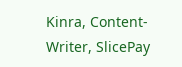Kinra, Content-Writer, SlicePay